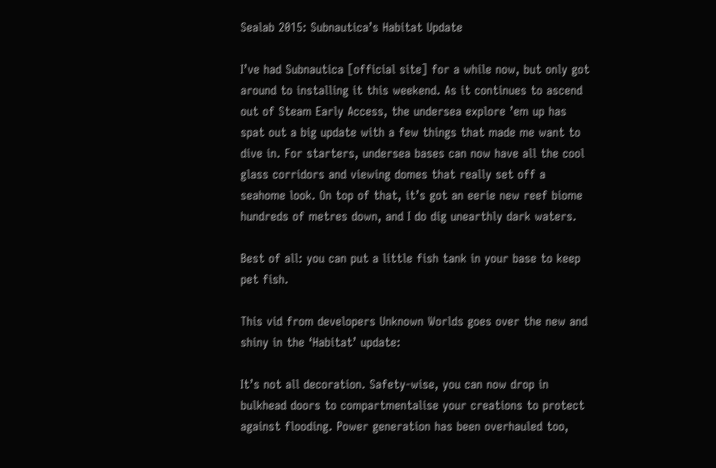Sealab 2015: Subnautica’s Habitat Update

I’ve had Subnautica [official site] for a while now, but only got around to installing it this weekend. As it continues to ascend out of Steam Early Access, the undersea explore ’em up has spat out a big update with a few things that made me want to dive in. For starters, undersea bases can now have all the cool glass corridors and viewing domes that really set off a seahome look. On top of that, it’s got an eerie new reef biome hundreds of metres down, and I do dig unearthly dark waters.

Best of all: you can put a little fish tank in your base to keep pet fish.

This vid from developers Unknown Worlds goes over the new and shiny in the ‘Habitat’ update:

It’s not all decoration. Safety-wise, you can now drop in bulkhead doors to compartmentalise your creations to protect against flooding. Power generation has been overhauled too,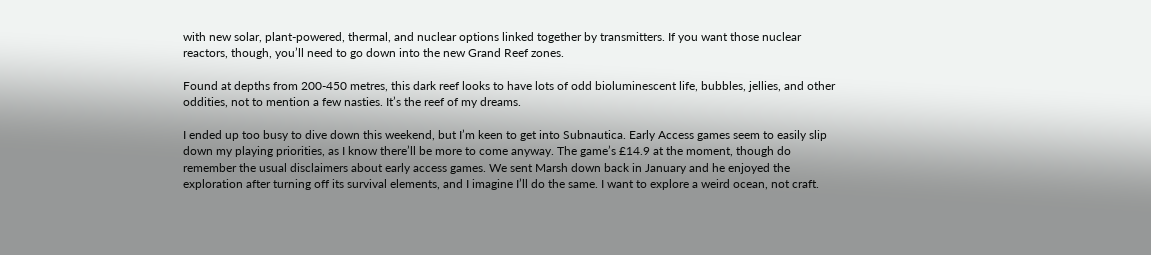with new solar, plant-powered, thermal, and nuclear options linked together by transmitters. If you want those nuclear reactors, though, you’ll need to go down into the new Grand Reef zones.

Found at depths from 200-450 metres, this dark reef looks to have lots of odd bioluminescent life, bubbles, jellies, and other oddities, not to mention a few nasties. It’s the reef of my dreams.

I ended up too busy to dive down this weekend, but I’m keen to get into Subnautica. Early Access games seem to easily slip down my playing priorities, as I know there’ll be more to come anyway. The game’s £14.9 at the moment, though do remember the usual disclaimers about early access games. We sent Marsh down back in January and he enjoyed the exploration after turning off its survival elements, and I imagine I’ll do the same. I want to explore a weird ocean, not craft.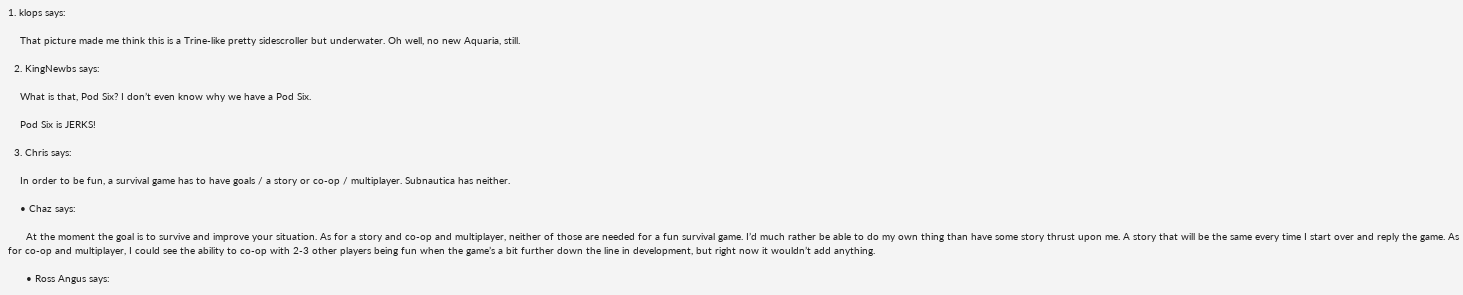1. klops says:

    That picture made me think this is a Trine-like pretty sidescroller but underwater. Oh well, no new Aquaria, still.

  2. KingNewbs says:

    What is that, Pod Six? I don’t even know why we have a Pod Six.

    Pod Six is JERKS!

  3. Chris says:

    In order to be fun, a survival game has to have goals / a story or co-op / multiplayer. Subnautica has neither.

    • Chaz says:

      At the moment the goal is to survive and improve your situation. As for a story and co-op and multiplayer, neither of those are needed for a fun survival game. I’d much rather be able to do my own thing than have some story thrust upon me. A story that will be the same every time I start over and reply the game. As for co-op and multiplayer, I could see the ability to co-op with 2-3 other players being fun when the game’s a bit further down the line in development, but right now it wouldn’t add anything.

      • Ross Angus says: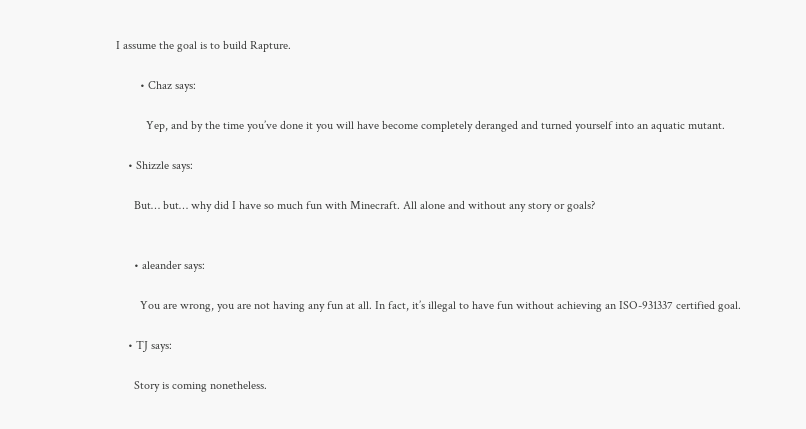I assume the goal is to build Rapture.

        • Chaz says:

          Yep, and by the time you’ve done it you will have become completely deranged and turned yourself into an aquatic mutant.

    • Shizzle says:

      But… but… why did I have so much fun with Minecraft. All alone and without any story or goals?


      • aleander says:

        You are wrong, you are not having any fun at all. In fact, it’s illegal to have fun without achieving an ISO-931337 certified goal.

    • TJ says:

      Story is coming nonetheless.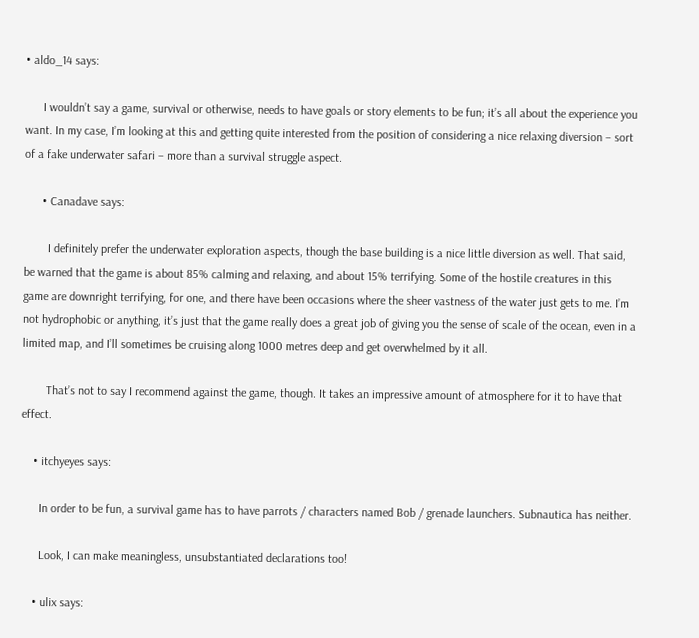• aldo_14 says:

      I wouldn’t say a game, survival or otherwise, needs to have goals or story elements to be fun; it’s all about the experience you want. In my case, I’m looking at this and getting quite interested from the position of considering a nice relaxing diversion – sort of a fake underwater safari – more than a survival struggle aspect.

      • Canadave says:

        I definitely prefer the underwater exploration aspects, though the base building is a nice little diversion as well. That said, be warned that the game is about 85% calming and relaxing, and about 15% terrifying. Some of the hostile creatures in this game are downright terrifying, for one, and there have been occasions where the sheer vastness of the water just gets to me. I’m not hydrophobic or anything, it’s just that the game really does a great job of giving you the sense of scale of the ocean, even in a limited map, and I’ll sometimes be cruising along 1000 metres deep and get overwhelmed by it all.

        That’s not to say I recommend against the game, though. It takes an impressive amount of atmosphere for it to have that effect.

    • itchyeyes says:

      In order to be fun, a survival game has to have parrots / characters named Bob / grenade launchers. Subnautica has neither.

      Look, I can make meaningless, unsubstantiated declarations too!

    • ulix says: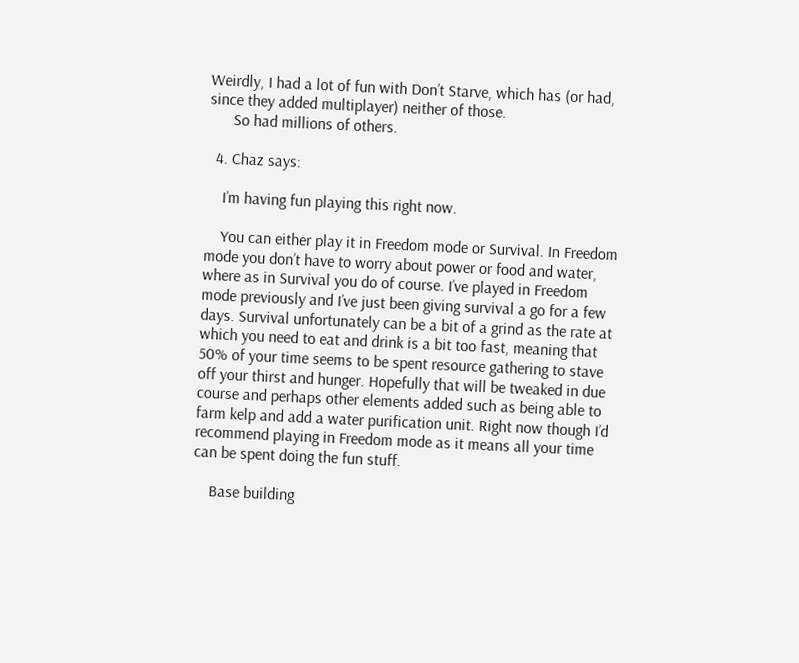Weirdly, I had a lot of fun with Don’t Starve, which has (or had, since they added multiplayer) neither of those.
      So had millions of others.

  4. Chaz says:

    I’m having fun playing this right now.

    You can either play it in Freedom mode or Survival. In Freedom mode you don’t have to worry about power or food and water, where as in Survival you do of course. I’ve played in Freedom mode previously and I’ve just been giving survival a go for a few days. Survival unfortunately can be a bit of a grind as the rate at which you need to eat and drink is a bit too fast, meaning that 50% of your time seems to be spent resource gathering to stave off your thirst and hunger. Hopefully that will be tweaked in due course and perhaps other elements added such as being able to farm kelp and add a water purification unit. Right now though I’d recommend playing in Freedom mode as it means all your time can be spent doing the fun stuff.

    Base building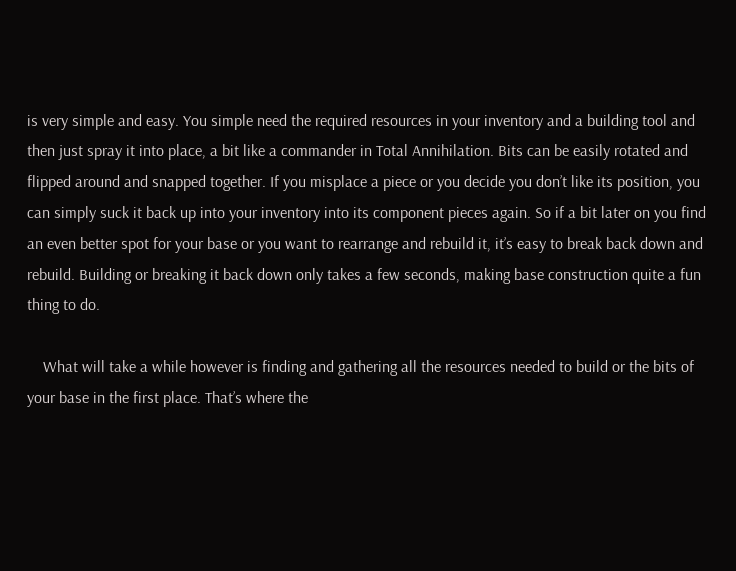is very simple and easy. You simple need the required resources in your inventory and a building tool and then just spray it into place, a bit like a commander in Total Annihilation. Bits can be easily rotated and flipped around and snapped together. If you misplace a piece or you decide you don’t like its position, you can simply suck it back up into your inventory into its component pieces again. So if a bit later on you find an even better spot for your base or you want to rearrange and rebuild it, it’s easy to break back down and rebuild. Building or breaking it back down only takes a few seconds, making base construction quite a fun thing to do.

    What will take a while however is finding and gathering all the resources needed to build or the bits of your base in the first place. That’s where the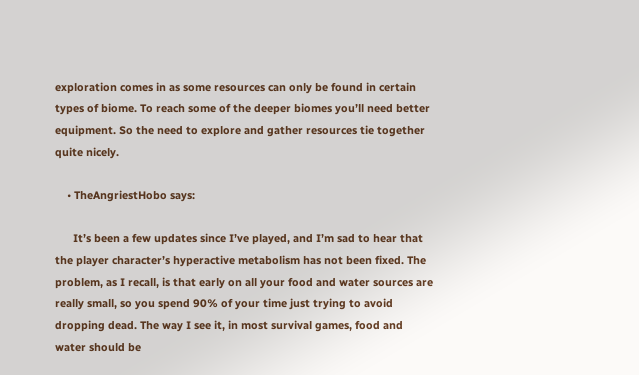exploration comes in as some resources can only be found in certain types of biome. To reach some of the deeper biomes you’ll need better equipment. So the need to explore and gather resources tie together quite nicely.

    • TheAngriestHobo says:

      It’s been a few updates since I’ve played, and I’m sad to hear that the player character’s hyperactive metabolism has not been fixed. The problem, as I recall, is that early on all your food and water sources are really small, so you spend 90% of your time just trying to avoid dropping dead. The way I see it, in most survival games, food and water should be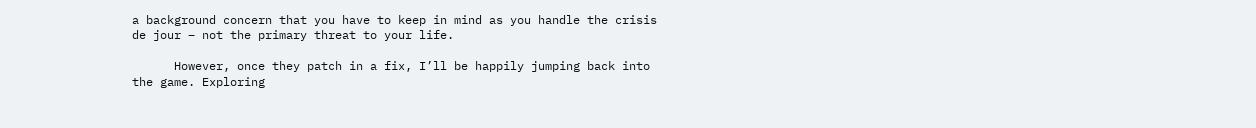a background concern that you have to keep in mind as you handle the crisis de jour – not the primary threat to your life.

      However, once they patch in a fix, I’ll be happily jumping back into the game. Exploring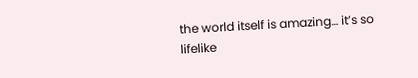the world itself is amazing… it’s so lifelike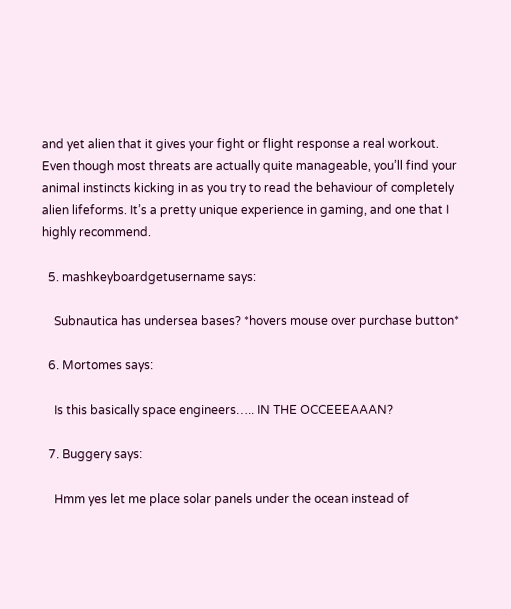and yet alien that it gives your fight or flight response a real workout. Even though most threats are actually quite manageable, you’ll find your animal instincts kicking in as you try to read the behaviour of completely alien lifeforms. It’s a pretty unique experience in gaming, and one that I highly recommend.

  5. mashkeyboardgetusername says:

    Subnautica has undersea bases? *hovers mouse over purchase button*

  6. Mortomes says:

    Is this basically space engineers….. IN THE OCCEEEAAAN?

  7. Buggery says:

    Hmm yes let me place solar panels under the ocean instead of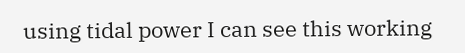using tidal power I can see this working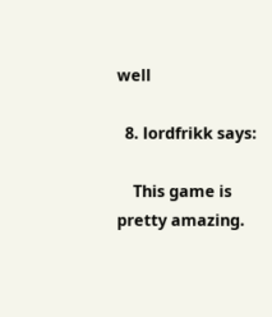well

  8. lordfrikk says:

    This game is pretty amazing.